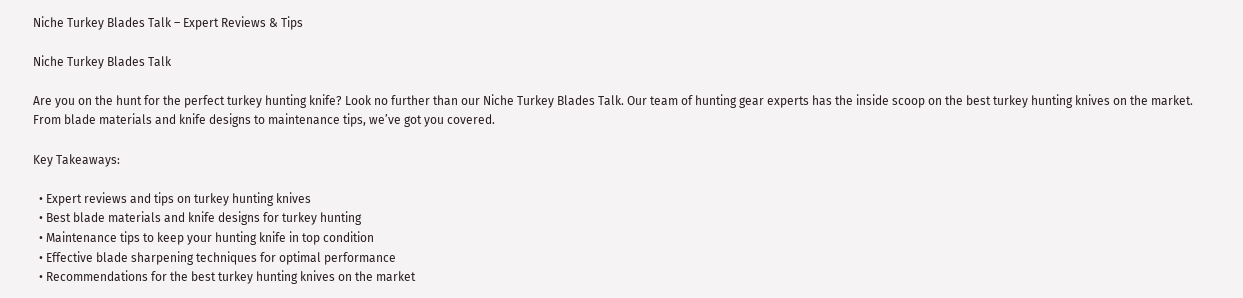Niche Turkey Blades Talk – Expert Reviews & Tips

Niche Turkey Blades Talk

Are you on the hunt for the perfect turkey hunting knife? Look no further than our Niche Turkey Blades Talk. Our team of hunting gear experts has the inside scoop on the best turkey hunting knives on the market. From blade materials and knife designs to maintenance tips, we’ve got you covered.

Key Takeaways:

  • Expert reviews and tips on turkey hunting knives
  • Best blade materials and knife designs for turkey hunting
  • Maintenance tips to keep your hunting knife in top condition
  • Effective blade sharpening techniques for optimal performance
  • Recommendations for the best turkey hunting knives on the market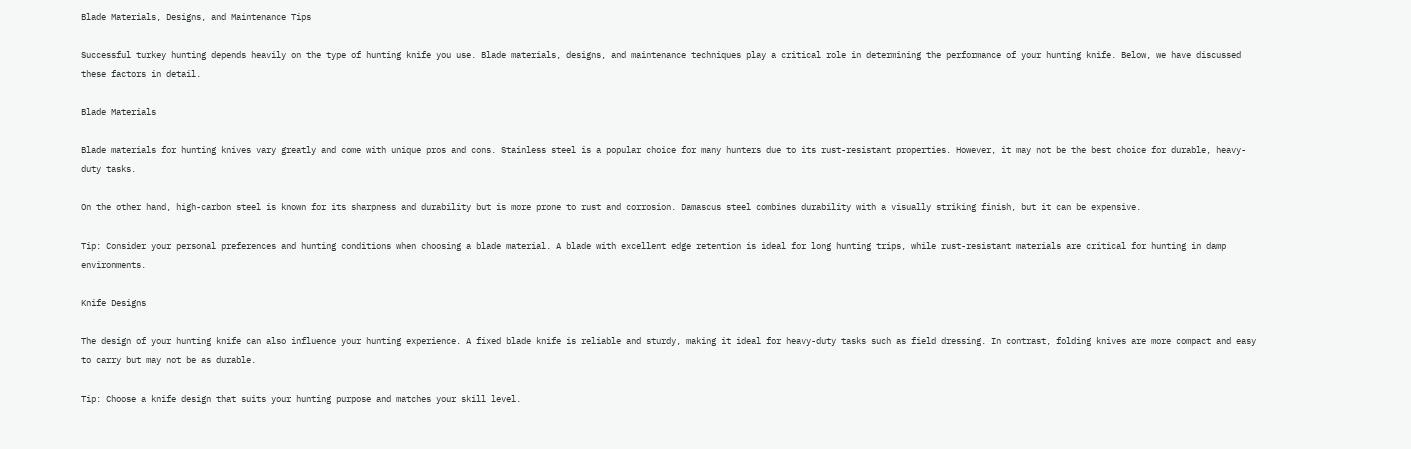Blade Materials, Designs, and Maintenance Tips

Successful turkey hunting depends heavily on the type of hunting knife you use. Blade materials, designs, and maintenance techniques play a critical role in determining the performance of your hunting knife. Below, we have discussed these factors in detail.

Blade Materials

Blade materials for hunting knives vary greatly and come with unique pros and cons. Stainless steel is a popular choice for many hunters due to its rust-resistant properties. However, it may not be the best choice for durable, heavy-duty tasks.

On the other hand, high-carbon steel is known for its sharpness and durability but is more prone to rust and corrosion. Damascus steel combines durability with a visually striking finish, but it can be expensive.

Tip: Consider your personal preferences and hunting conditions when choosing a blade material. A blade with excellent edge retention is ideal for long hunting trips, while rust-resistant materials are critical for hunting in damp environments.

Knife Designs

The design of your hunting knife can also influence your hunting experience. A fixed blade knife is reliable and sturdy, making it ideal for heavy-duty tasks such as field dressing. In contrast, folding knives are more compact and easy to carry but may not be as durable.

Tip: Choose a knife design that suits your hunting purpose and matches your skill level.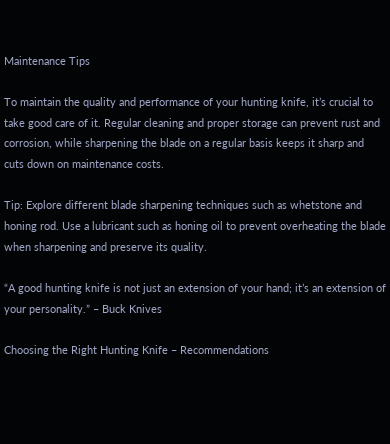Maintenance Tips

To maintain the quality and performance of your hunting knife, it’s crucial to take good care of it. Regular cleaning and proper storage can prevent rust and corrosion, while sharpening the blade on a regular basis keeps it sharp and cuts down on maintenance costs.

Tip: Explore different blade sharpening techniques such as whetstone and honing rod. Use a lubricant such as honing oil to prevent overheating the blade when sharpening and preserve its quality.

“A good hunting knife is not just an extension of your hand; it’s an extension of your personality.” – Buck Knives

Choosing the Right Hunting Knife – Recommendations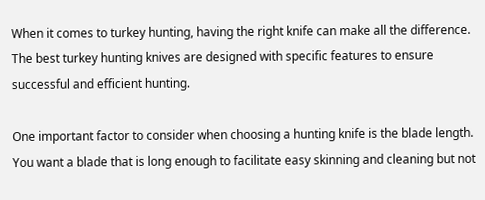When it comes to turkey hunting, having the right knife can make all the difference. The best turkey hunting knives are designed with specific features to ensure successful and efficient hunting.

One important factor to consider when choosing a hunting knife is the blade length. You want a blade that is long enough to facilitate easy skinning and cleaning but not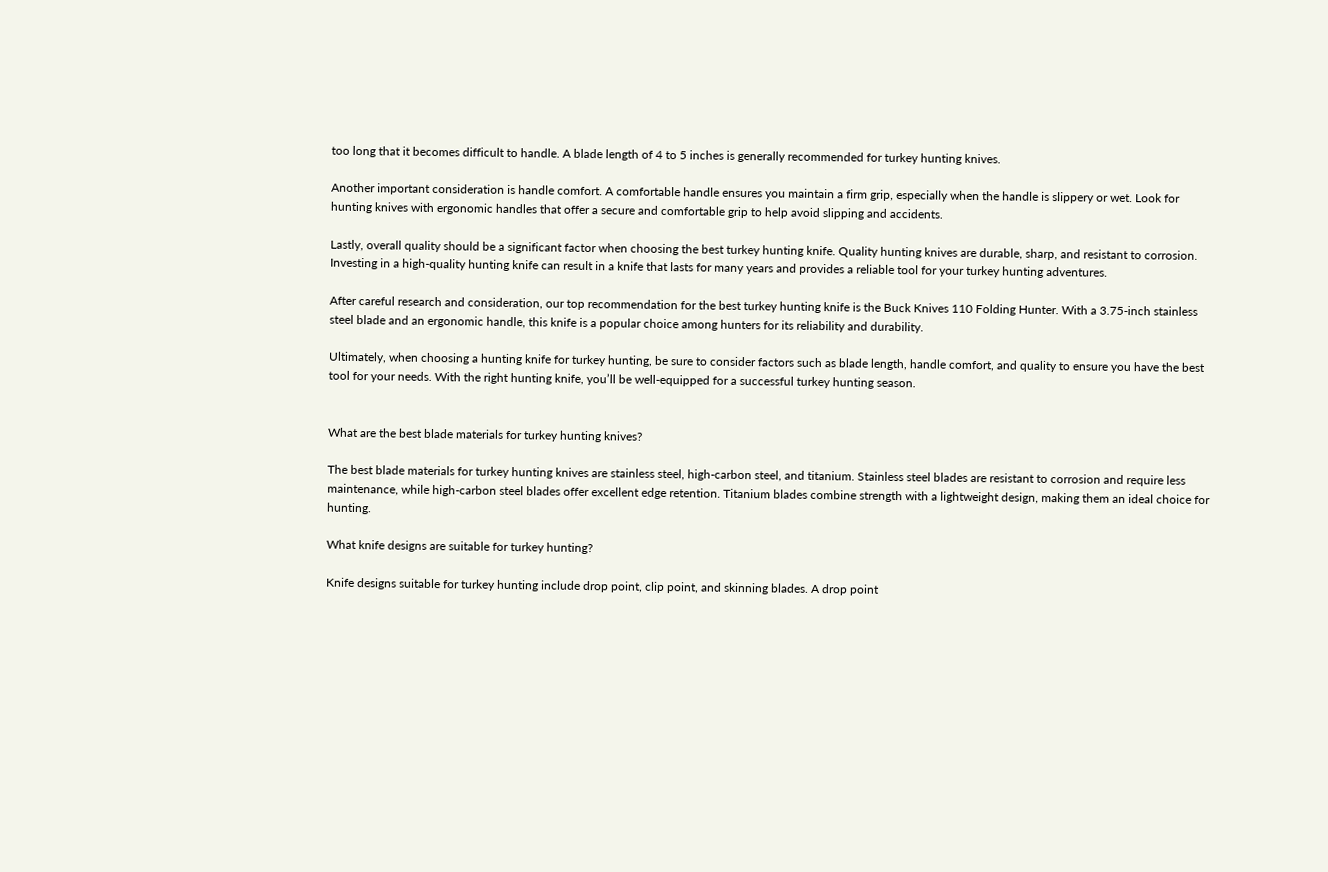too long that it becomes difficult to handle. A blade length of 4 to 5 inches is generally recommended for turkey hunting knives.

Another important consideration is handle comfort. A comfortable handle ensures you maintain a firm grip, especially when the handle is slippery or wet. Look for hunting knives with ergonomic handles that offer a secure and comfortable grip to help avoid slipping and accidents.

Lastly, overall quality should be a significant factor when choosing the best turkey hunting knife. Quality hunting knives are durable, sharp, and resistant to corrosion. Investing in a high-quality hunting knife can result in a knife that lasts for many years and provides a reliable tool for your turkey hunting adventures.

After careful research and consideration, our top recommendation for the best turkey hunting knife is the Buck Knives 110 Folding Hunter. With a 3.75-inch stainless steel blade and an ergonomic handle, this knife is a popular choice among hunters for its reliability and durability.

Ultimately, when choosing a hunting knife for turkey hunting, be sure to consider factors such as blade length, handle comfort, and quality to ensure you have the best tool for your needs. With the right hunting knife, you’ll be well-equipped for a successful turkey hunting season.


What are the best blade materials for turkey hunting knives?

The best blade materials for turkey hunting knives are stainless steel, high-carbon steel, and titanium. Stainless steel blades are resistant to corrosion and require less maintenance, while high-carbon steel blades offer excellent edge retention. Titanium blades combine strength with a lightweight design, making them an ideal choice for hunting.

What knife designs are suitable for turkey hunting?

Knife designs suitable for turkey hunting include drop point, clip point, and skinning blades. A drop point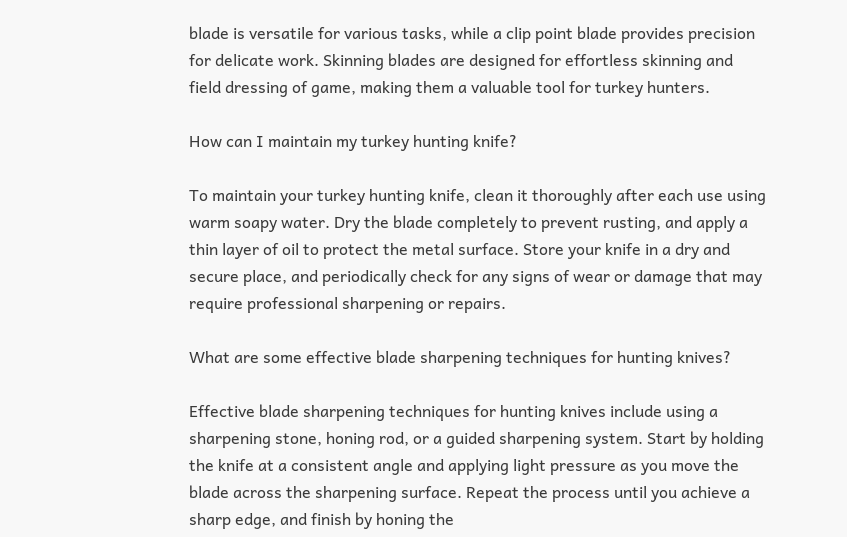blade is versatile for various tasks, while a clip point blade provides precision for delicate work. Skinning blades are designed for effortless skinning and field dressing of game, making them a valuable tool for turkey hunters.

How can I maintain my turkey hunting knife?

To maintain your turkey hunting knife, clean it thoroughly after each use using warm soapy water. Dry the blade completely to prevent rusting, and apply a thin layer of oil to protect the metal surface. Store your knife in a dry and secure place, and periodically check for any signs of wear or damage that may require professional sharpening or repairs.

What are some effective blade sharpening techniques for hunting knives?

Effective blade sharpening techniques for hunting knives include using a sharpening stone, honing rod, or a guided sharpening system. Start by holding the knife at a consistent angle and applying light pressure as you move the blade across the sharpening surface. Repeat the process until you achieve a sharp edge, and finish by honing the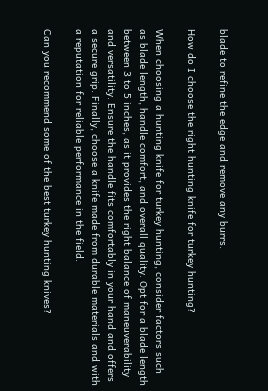blade to refine the edge and remove any burrs.

How do I choose the right hunting knife for turkey hunting?

When choosing a hunting knife for turkey hunting, consider factors such as blade length, handle comfort, and overall quality. Opt for a blade length between 3 to 5 inches, as it provides the right balance of maneuverability and versatility. Ensure the handle fits comfortably in your hand and offers a secure grip. Finally, choose a knife made from durable materials and with a reputation for reliable performance in the field.

Can you recommend some of the best turkey hunting knives?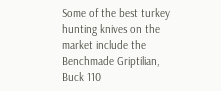Some of the best turkey hunting knives on the market include the Benchmade Griptilian, Buck 110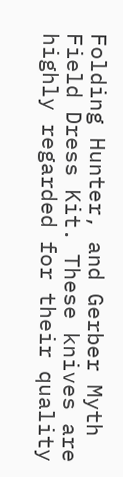Folding Hunter, and Gerber Myth Field Dress Kit. These knives are highly regarded for their quality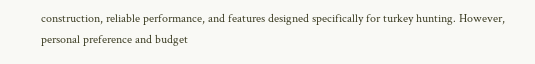construction, reliable performance, and features designed specifically for turkey hunting. However, personal preference and budget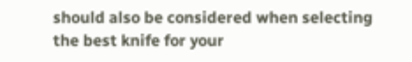should also be considered when selecting the best knife for your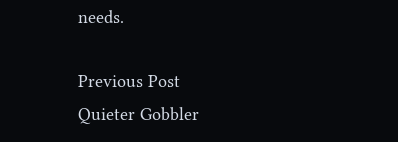needs.

Previous Post
Quieter Gobbler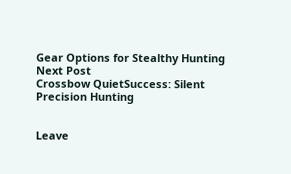Gear Options for Stealthy Hunting
Next Post
Crossbow QuietSuccess: Silent Precision Hunting


Leave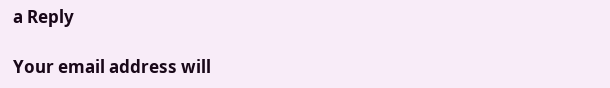a Reply

Your email address will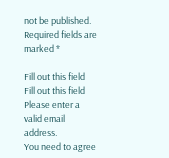not be published. Required fields are marked *

Fill out this field
Fill out this field
Please enter a valid email address.
You need to agree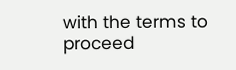with the terms to proceed